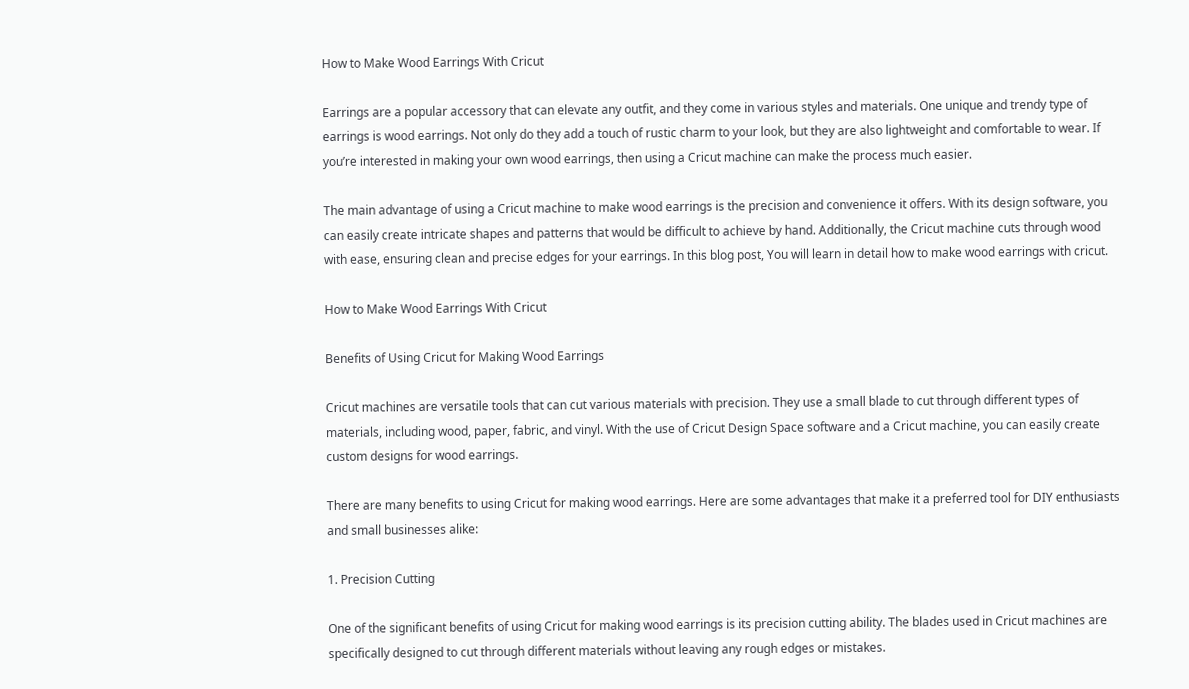How to Make Wood Earrings With Cricut

Earrings are a popular accessory that can elevate any outfit, and they come in various styles and materials. One unique and trendy type of earrings is wood earrings. Not only do they add a touch of rustic charm to your look, but they are also lightweight and comfortable to wear. If you’re interested in making your own wood earrings, then using a Cricut machine can make the process much easier.

The main advantage of using a Cricut machine to make wood earrings is the precision and convenience it offers. With its design software, you can easily create intricate shapes and patterns that would be difficult to achieve by hand. Additionally, the Cricut machine cuts through wood with ease, ensuring clean and precise edges for your earrings. In this blog post, You will learn in detail how to make wood earrings with cricut.

How to Make Wood Earrings With Cricut

Benefits of Using Cricut for Making Wood Earrings

Cricut machines are versatile tools that can cut various materials with precision. They use a small blade to cut through different types of materials, including wood, paper, fabric, and vinyl. With the use of Cricut Design Space software and a Cricut machine, you can easily create custom designs for wood earrings.

There are many benefits to using Cricut for making wood earrings. Here are some advantages that make it a preferred tool for DIY enthusiasts and small businesses alike:

1. Precision Cutting

One of the significant benefits of using Cricut for making wood earrings is its precision cutting ability. The blades used in Cricut machines are specifically designed to cut through different materials without leaving any rough edges or mistakes.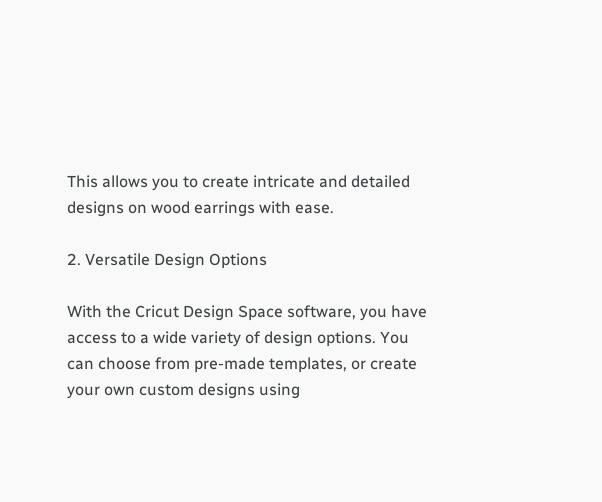This allows you to create intricate and detailed designs on wood earrings with ease.

2. Versatile Design Options

With the Cricut Design Space software, you have access to a wide variety of design options. You can choose from pre-made templates, or create your own custom designs using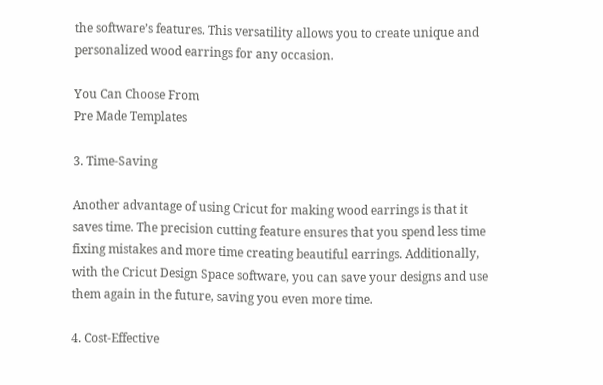the software’s features. This versatility allows you to create unique and personalized wood earrings for any occasion.

You Can Choose From
Pre Made Templates

3. Time-Saving

Another advantage of using Cricut for making wood earrings is that it saves time. The precision cutting feature ensures that you spend less time fixing mistakes and more time creating beautiful earrings. Additionally, with the Cricut Design Space software, you can save your designs and use them again in the future, saving you even more time.

4. Cost-Effective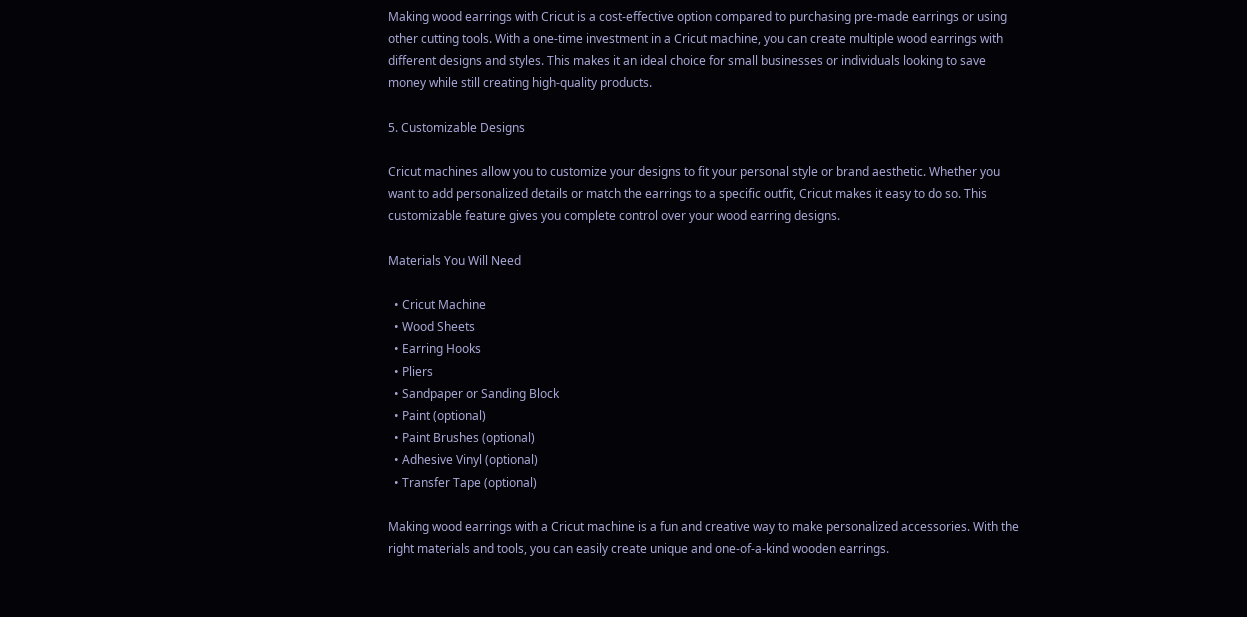Making wood earrings with Cricut is a cost-effective option compared to purchasing pre-made earrings or using other cutting tools. With a one-time investment in a Cricut machine, you can create multiple wood earrings with different designs and styles. This makes it an ideal choice for small businesses or individuals looking to save money while still creating high-quality products.

5. Customizable Designs

Cricut machines allow you to customize your designs to fit your personal style or brand aesthetic. Whether you want to add personalized details or match the earrings to a specific outfit, Cricut makes it easy to do so. This customizable feature gives you complete control over your wood earring designs.

Materials You Will Need

  • Cricut Machine
  • Wood Sheets
  • Earring Hooks
  • Pliers
  • Sandpaper or Sanding Block
  • Paint (optional)
  • Paint Brushes (optional)
  • Adhesive Vinyl (optional)
  • Transfer Tape (optional)

Making wood earrings with a Cricut machine is a fun and creative way to make personalized accessories. With the right materials and tools, you can easily create unique and one-of-a-kind wooden earrings.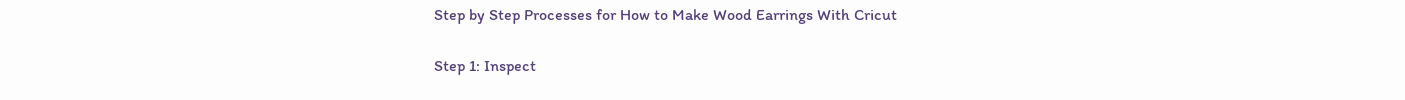Step by Step Processes for How to Make Wood Earrings With Cricut

Step 1: Inspect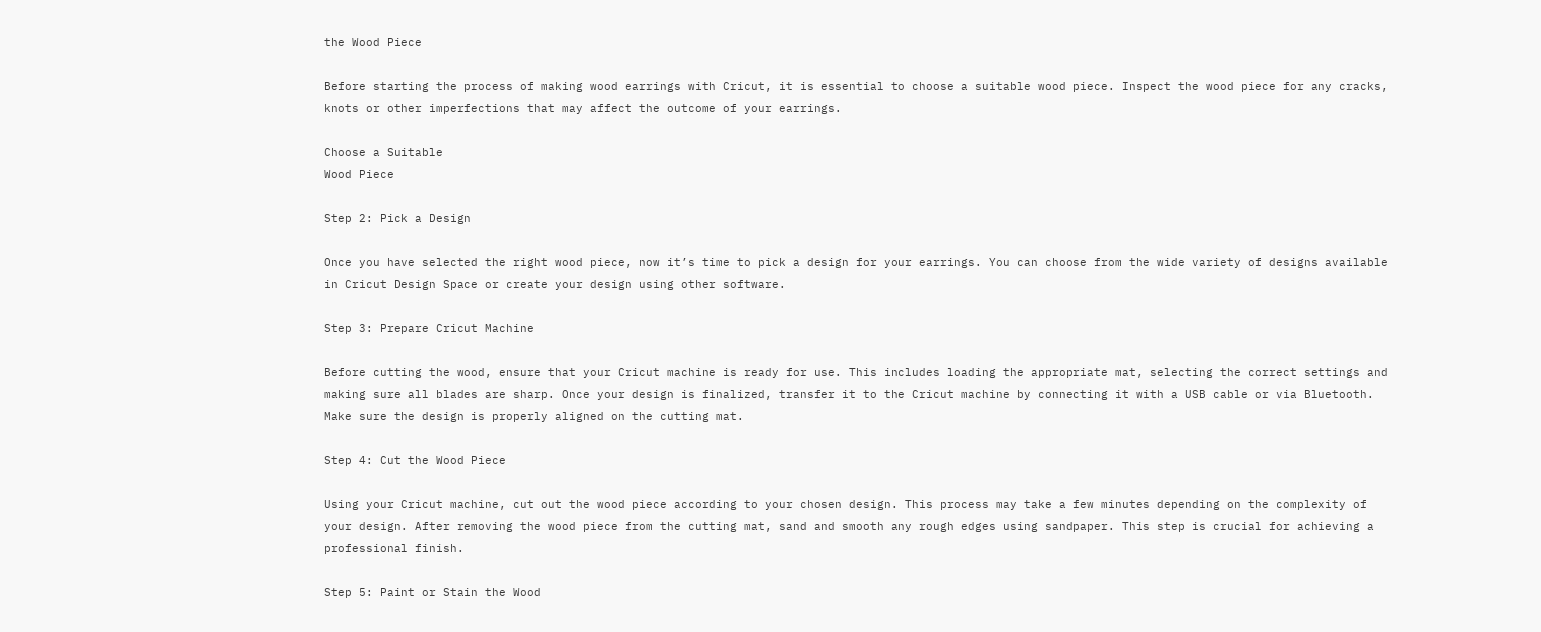the Wood Piece

Before starting the process of making wood earrings with Cricut, it is essential to choose a suitable wood piece. Inspect the wood piece for any cracks, knots or other imperfections that may affect the outcome of your earrings.

Choose a Suitable
Wood Piece

Step 2: Pick a Design

Once you have selected the right wood piece, now it’s time to pick a design for your earrings. You can choose from the wide variety of designs available in Cricut Design Space or create your design using other software.

Step 3: Prepare Cricut Machine

Before cutting the wood, ensure that your Cricut machine is ready for use. This includes loading the appropriate mat, selecting the correct settings and making sure all blades are sharp. Once your design is finalized, transfer it to the Cricut machine by connecting it with a USB cable or via Bluetooth. Make sure the design is properly aligned on the cutting mat.

Step 4: Cut the Wood Piece

Using your Cricut machine, cut out the wood piece according to your chosen design. This process may take a few minutes depending on the complexity of your design. After removing the wood piece from the cutting mat, sand and smooth any rough edges using sandpaper. This step is crucial for achieving a professional finish.

Step 5: Paint or Stain the Wood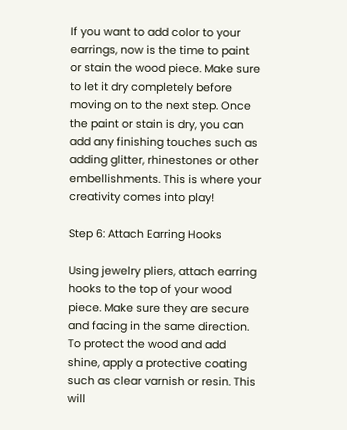If you want to add color to your earrings, now is the time to paint or stain the wood piece. Make sure to let it dry completely before moving on to the next step. Once the paint or stain is dry, you can add any finishing touches such as adding glitter, rhinestones or other embellishments. This is where your creativity comes into play!

Step 6: Attach Earring Hooks

Using jewelry pliers, attach earring hooks to the top of your wood piece. Make sure they are secure and facing in the same direction. To protect the wood and add shine, apply a protective coating such as clear varnish or resin. This will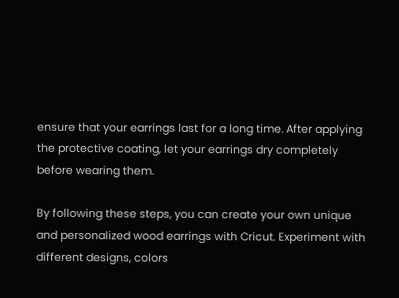ensure that your earrings last for a long time. After applying the protective coating, let your earrings dry completely before wearing them.

By following these steps, you can create your own unique and personalized wood earrings with Cricut. Experiment with different designs, colors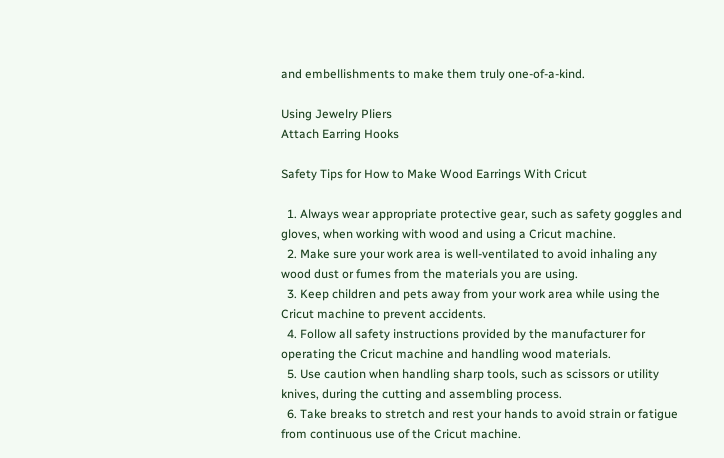and embellishments to make them truly one-of-a-kind.

Using Jewelry Pliers
Attach Earring Hooks

Safety Tips for How to Make Wood Earrings With Cricut

  1. Always wear appropriate protective gear, such as safety goggles and gloves, when working with wood and using a Cricut machine.
  2. Make sure your work area is well-ventilated to avoid inhaling any wood dust or fumes from the materials you are using.
  3. Keep children and pets away from your work area while using the Cricut machine to prevent accidents.
  4. Follow all safety instructions provided by the manufacturer for operating the Cricut machine and handling wood materials.
  5. Use caution when handling sharp tools, such as scissors or utility knives, during the cutting and assembling process.
  6. Take breaks to stretch and rest your hands to avoid strain or fatigue from continuous use of the Cricut machine.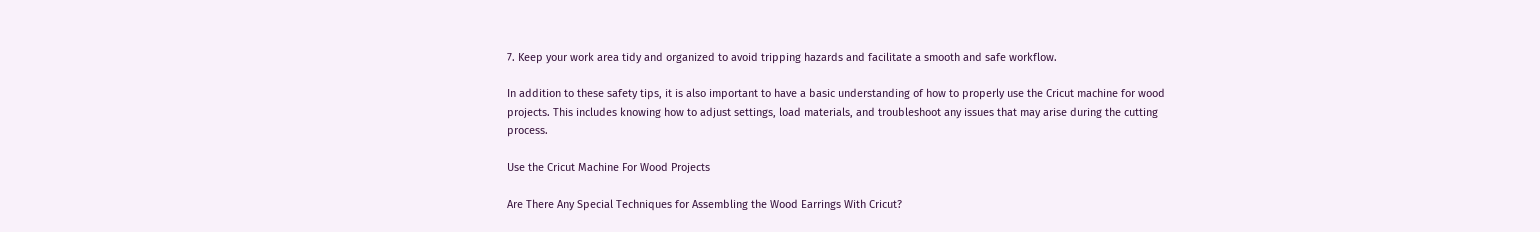7. Keep your work area tidy and organized to avoid tripping hazards and facilitate a smooth and safe workflow.

In addition to these safety tips, it is also important to have a basic understanding of how to properly use the Cricut machine for wood projects. This includes knowing how to adjust settings, load materials, and troubleshoot any issues that may arise during the cutting process.

Use the Cricut Machine For Wood Projects

Are There Any Special Techniques for Assembling the Wood Earrings With Cricut?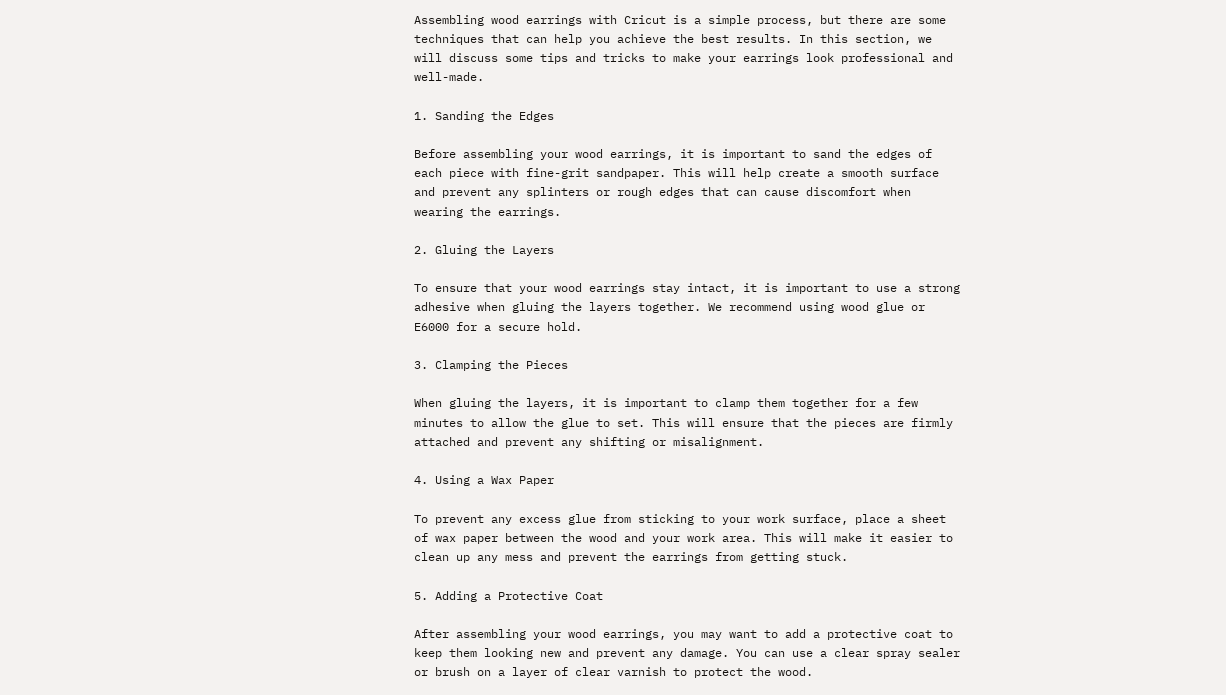Assembling wood earrings with Cricut is a simple process, but there are some techniques that can help you achieve the best results. In this section, we will discuss some tips and tricks to make your earrings look professional and well-made.

1. Sanding the Edges

Before assembling your wood earrings, it is important to sand the edges of each piece with fine-grit sandpaper. This will help create a smooth surface and prevent any splinters or rough edges that can cause discomfort when wearing the earrings.

2. Gluing the Layers

To ensure that your wood earrings stay intact, it is important to use a strong adhesive when gluing the layers together. We recommend using wood glue or E6000 for a secure hold.

3. Clamping the Pieces

When gluing the layers, it is important to clamp them together for a few minutes to allow the glue to set. This will ensure that the pieces are firmly attached and prevent any shifting or misalignment.

4. Using a Wax Paper

To prevent any excess glue from sticking to your work surface, place a sheet of wax paper between the wood and your work area. This will make it easier to clean up any mess and prevent the earrings from getting stuck.

5. Adding a Protective Coat

After assembling your wood earrings, you may want to add a protective coat to keep them looking new and prevent any damage. You can use a clear spray sealer or brush on a layer of clear varnish to protect the wood.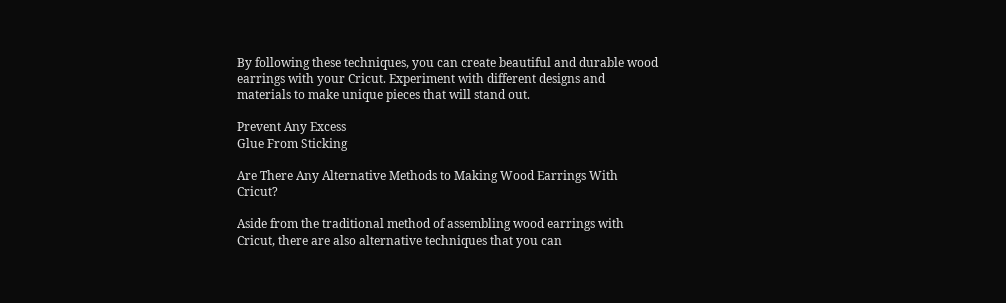By following these techniques, you can create beautiful and durable wood earrings with your Cricut. Experiment with different designs and materials to make unique pieces that will stand out.

Prevent Any Excess
Glue From Sticking

Are There Any Alternative Methods to Making Wood Earrings With Cricut?

Aside from the traditional method of assembling wood earrings with Cricut, there are also alternative techniques that you can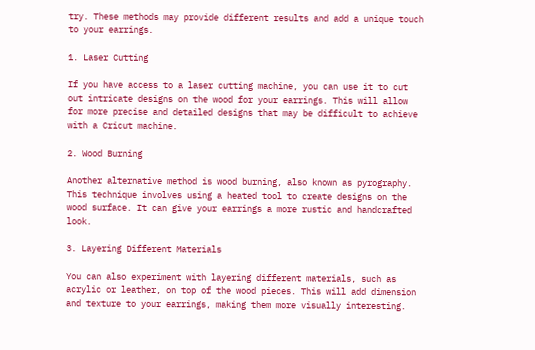try. These methods may provide different results and add a unique touch to your earrings.

1. Laser Cutting

If you have access to a laser cutting machine, you can use it to cut out intricate designs on the wood for your earrings. This will allow for more precise and detailed designs that may be difficult to achieve with a Cricut machine.

2. Wood Burning

Another alternative method is wood burning, also known as pyrography. This technique involves using a heated tool to create designs on the wood surface. It can give your earrings a more rustic and handcrafted look.

3. Layering Different Materials

You can also experiment with layering different materials, such as acrylic or leather, on top of the wood pieces. This will add dimension and texture to your earrings, making them more visually interesting.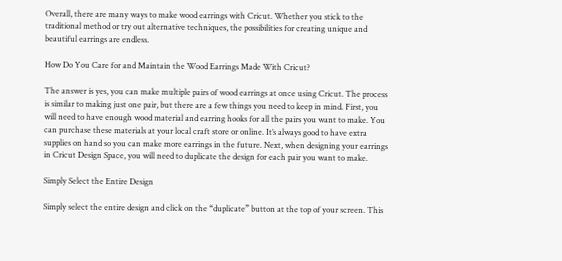Overall, there are many ways to make wood earrings with Cricut. Whether you stick to the traditional method or try out alternative techniques, the possibilities for creating unique and beautiful earrings are endless.

How Do You Care for and Maintain the Wood Earrings Made With Cricut?

The answer is yes, you can make multiple pairs of wood earrings at once using Cricut. The process is similar to making just one pair, but there are a few things you need to keep in mind. First, you will need to have enough wood material and earring hooks for all the pairs you want to make. You can purchase these materials at your local craft store or online. It’s always good to have extra supplies on hand so you can make more earrings in the future. Next, when designing your earrings in Cricut Design Space, you will need to duplicate the design for each pair you want to make.

Simply Select the Entire Design

Simply select the entire design and click on the “duplicate” button at the top of your screen. This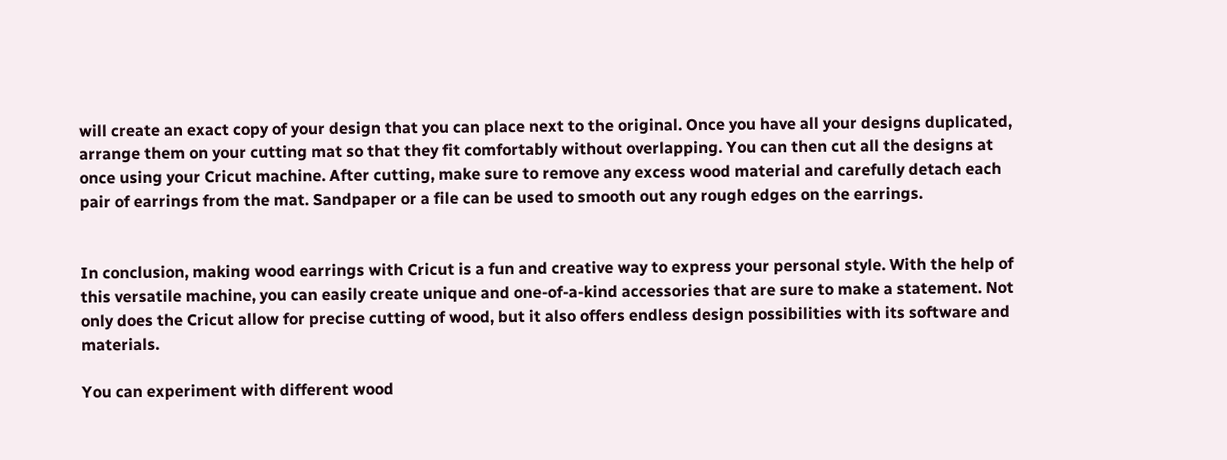will create an exact copy of your design that you can place next to the original. Once you have all your designs duplicated, arrange them on your cutting mat so that they fit comfortably without overlapping. You can then cut all the designs at once using your Cricut machine. After cutting, make sure to remove any excess wood material and carefully detach each pair of earrings from the mat. Sandpaper or a file can be used to smooth out any rough edges on the earrings.


In conclusion, making wood earrings with Cricut is a fun and creative way to express your personal style. With the help of this versatile machine, you can easily create unique and one-of-a-kind accessories that are sure to make a statement. Not only does the Cricut allow for precise cutting of wood, but it also offers endless design possibilities with its software and materials.

You can experiment with different wood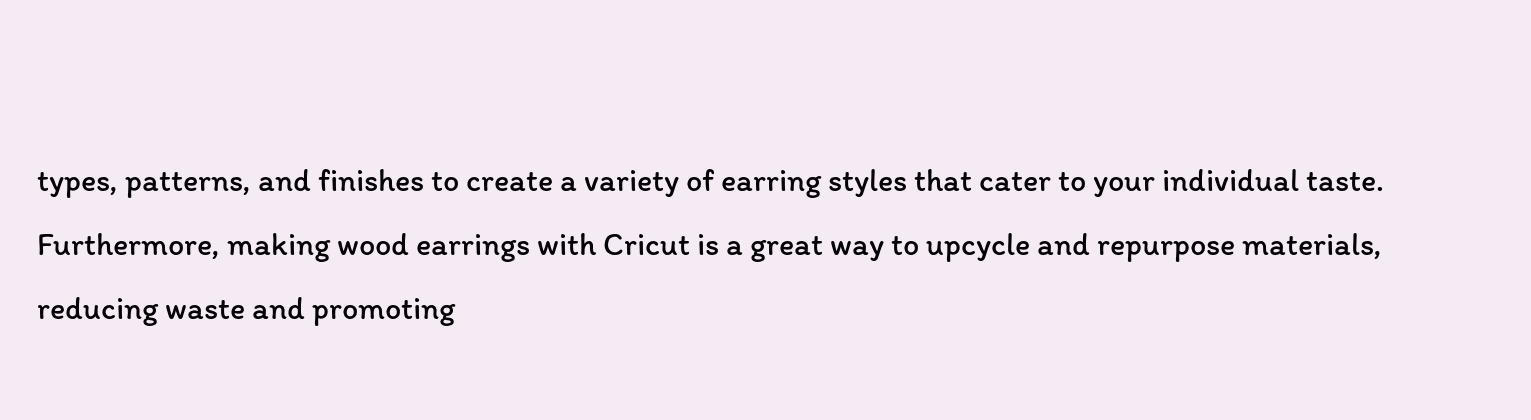types, patterns, and finishes to create a variety of earring styles that cater to your individual taste. Furthermore, making wood earrings with Cricut is a great way to upcycle and repurpose materials, reducing waste and promoting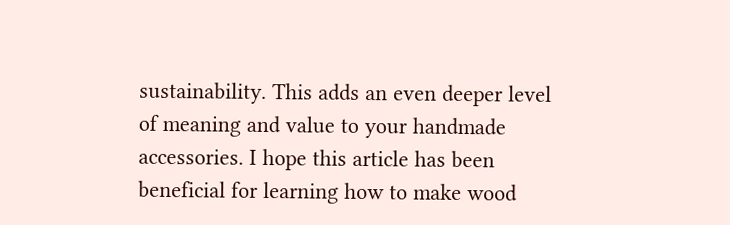sustainability. This adds an even deeper level of meaning and value to your handmade accessories. I hope this article has been beneficial for learning how to make wood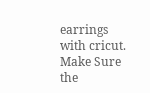earrings with cricut. Make Sure the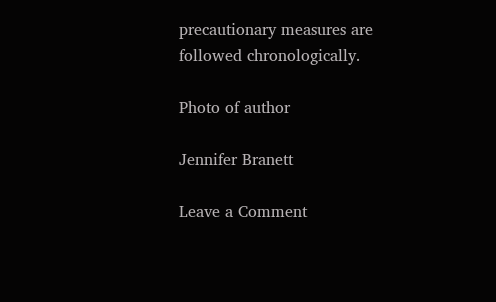precautionary measures are followed chronologically.

Photo of author

Jennifer Branett

Leave a Comment